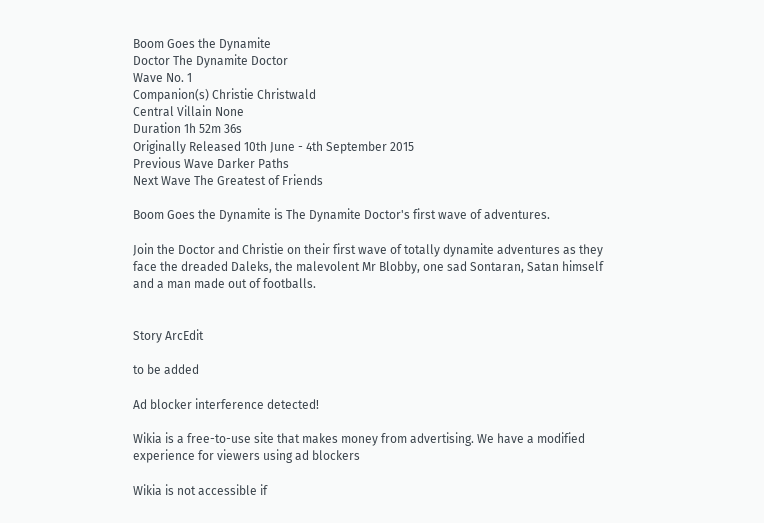Boom Goes the Dynamite
Doctor The Dynamite Doctor
Wave No. 1
Companion(s) Christie Christwald
Central Villain None
Duration 1h 52m 36s
Originally Released 10th June - 4th September 2015
Previous Wave Darker Paths
Next Wave The Greatest of Friends

Boom Goes the Dynamite is The Dynamite Doctor's first wave of adventures.

Join the Doctor and Christie on their first wave of totally dynamite adventures as they face the dreaded Daleks, the malevolent Mr Blobby, one sad Sontaran, Satan himself and a man made out of footballs.


Story ArcEdit

to be added

Ad blocker interference detected!

Wikia is a free-to-use site that makes money from advertising. We have a modified experience for viewers using ad blockers

Wikia is not accessible if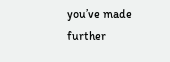you’ve made further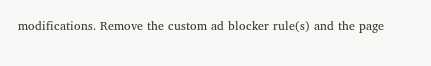modifications. Remove the custom ad blocker rule(s) and the page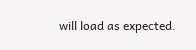will load as expected.